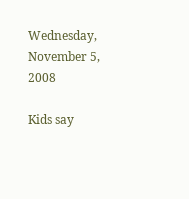Wednesday, November 5, 2008

Kids say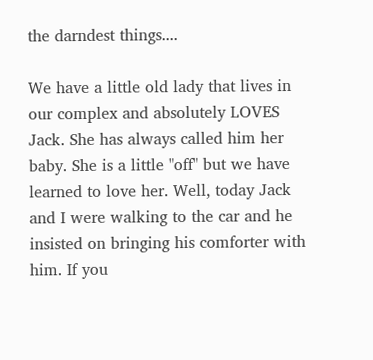the darndest things....

We have a little old lady that lives in our complex and absolutely LOVES Jack. She has always called him her baby. She is a little "off" but we have learned to love her. Well, today Jack and I were walking to the car and he insisted on bringing his comforter with him. If you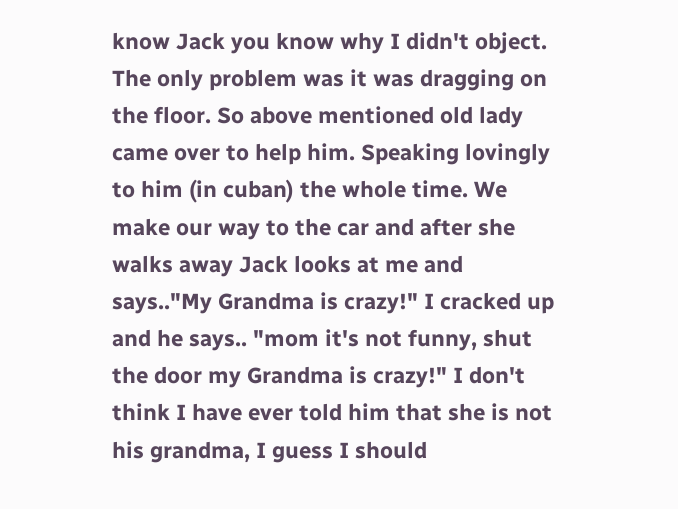know Jack you know why I didn't object. The only problem was it was dragging on the floor. So above mentioned old lady came over to help him. Speaking lovingly to him (in cuban) the whole time. We make our way to the car and after she walks away Jack looks at me and says.."My Grandma is crazy!" I cracked up and he says.. "mom it's not funny, shut the door my Grandma is crazy!" I don't think I have ever told him that she is not his grandma, I guess I should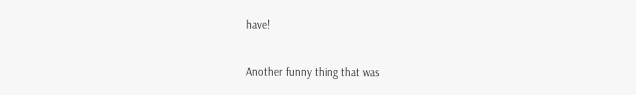have!

Another funny thing that was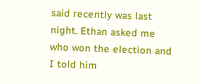said recently was last night. Ethan asked me who won the election and I told him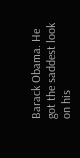Barack Obama. He got the saddest look on his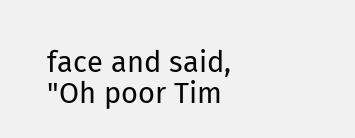face and said, "Oh poor Tim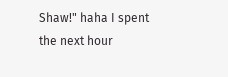Shaw!" haha I spent the next hour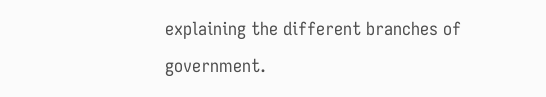explaining the different branches of government.